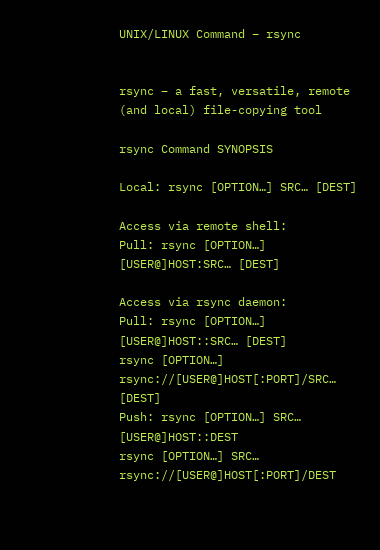UNIX/LINUX Command – rsync


rsync – a fast, versatile, remote (and local) file-copying tool

rsync Command SYNOPSIS

Local: rsync [OPTION…] SRC… [DEST]

Access via remote shell:
Pull: rsync [OPTION…] [USER@]HOST:SRC… [DEST]

Access via rsync daemon:
Pull: rsync [OPTION…] [USER@]HOST::SRC… [DEST]
rsync [OPTION…] rsync://[USER@]HOST[:PORT]/SRC… [DEST]
Push: rsync [OPTION…] SRC… [USER@]HOST::DEST
rsync [OPTION…] SRC… rsync://[USER@]HOST[:PORT]/DEST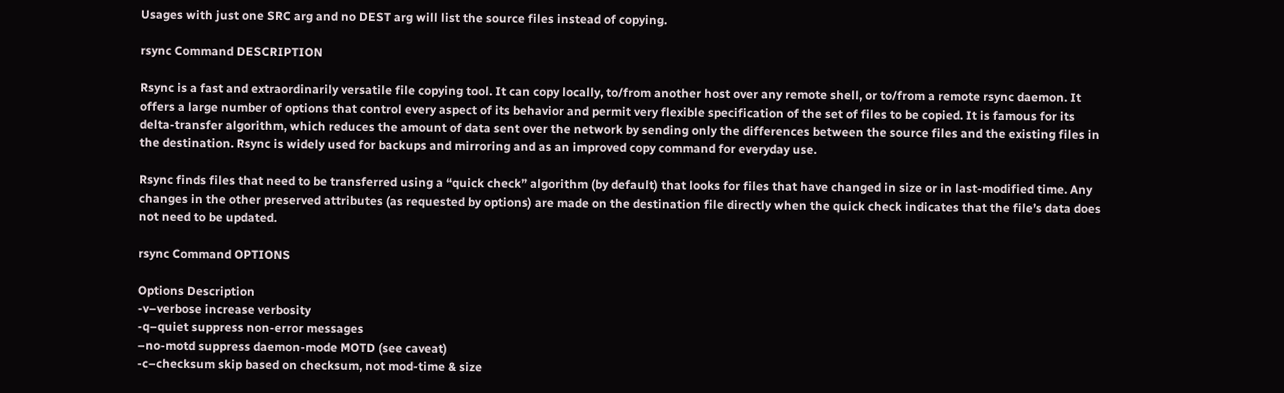Usages with just one SRC arg and no DEST arg will list the source files instead of copying.

rsync Command DESCRIPTION

Rsync is a fast and extraordinarily versatile file copying tool. It can copy locally, to/from another host over any remote shell, or to/from a remote rsync daemon. It offers a large number of options that control every aspect of its behavior and permit very flexible specification of the set of files to be copied. It is famous for its delta-transfer algorithm, which reduces the amount of data sent over the network by sending only the differences between the source files and the existing files in the destination. Rsync is widely used for backups and mirroring and as an improved copy command for everyday use.

Rsync finds files that need to be transferred using a “quick check” algorithm (by default) that looks for files that have changed in size or in last-modified time. Any changes in the other preserved attributes (as requested by options) are made on the destination file directly when the quick check indicates that the file’s data does not need to be updated.

rsync Command OPTIONS

Options Description
-v–verbose increase verbosity
-q–quiet suppress non-error messages
–no-motd suppress daemon-mode MOTD (see caveat)
-c–checksum skip based on checksum, not mod-time & size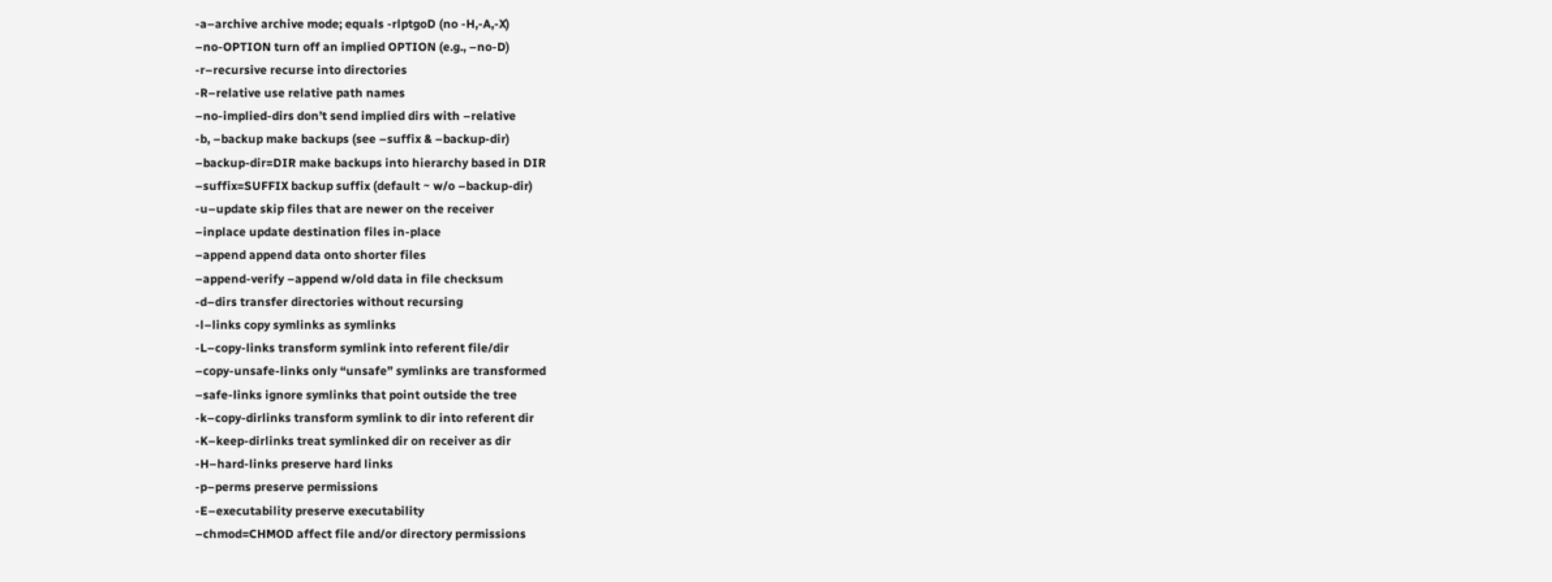-a–archive archive mode; equals -rlptgoD (no -H,-A,-X)
–no-OPTION turn off an implied OPTION (e.g., –no-D)
-r–recursive recurse into directories
-R–relative use relative path names
–no-implied-dirs don’t send implied dirs with –relative
-b, –backup make backups (see –suffix & –backup-dir)
–backup-dir=DIR make backups into hierarchy based in DIR
–suffix=SUFFIX backup suffix (default ~ w/o –backup-dir)
-u–update skip files that are newer on the receiver
–inplace update destination files in-place
–append append data onto shorter files
–append-verify –append w/old data in file checksum
-d–dirs transfer directories without recursing
-l–links copy symlinks as symlinks
-L–copy-links transform symlink into referent file/dir
–copy-unsafe-links only “unsafe” symlinks are transformed
–safe-links ignore symlinks that point outside the tree
-k–copy-dirlinks transform symlink to dir into referent dir
-K–keep-dirlinks treat symlinked dir on receiver as dir
-H–hard-links preserve hard links
-p–perms preserve permissions
-E–executability preserve executability
–chmod=CHMOD affect file and/or directory permissions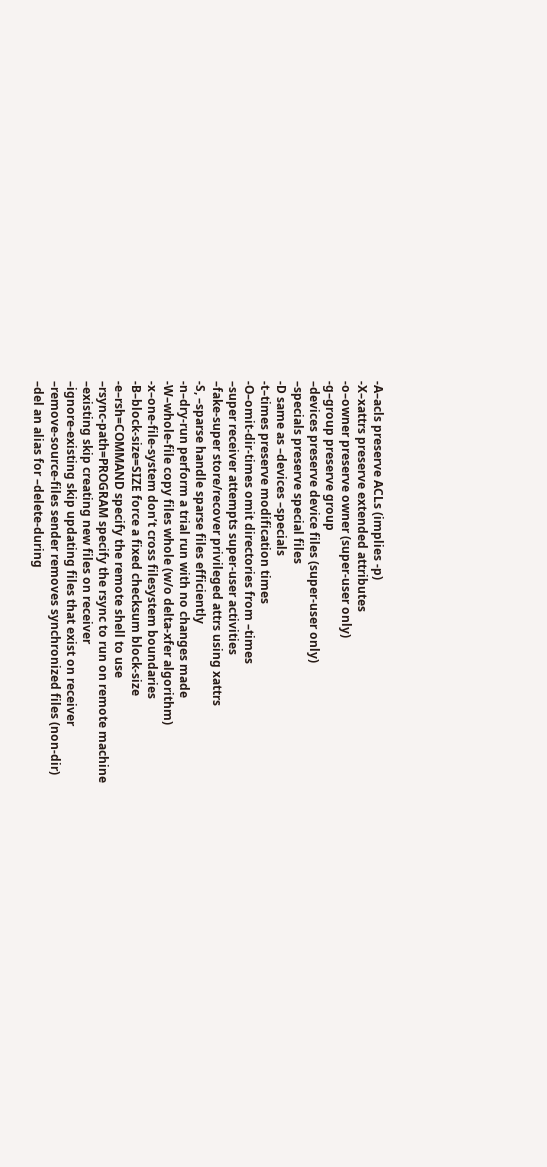-A–acls preserve ACLs (implies -p)
-X–xattrs preserve extended attributes
-o–owner preserve owner (super-user only)
-g–group preserve group
–devices preserve device files (super-user only)
–specials preserve special files
-D same as –devices –specials
-t–times preserve modification times
-O–omit-dir-times omit directories from –times
–super receiver attempts super-user activities
–fake-super store/recover privileged attrs using xattrs
-S, –sparse handle sparse files efficiently
-n–dry-run perform a trial run with no changes made
-W–whole-file copy files whole (w/o delta-xfer algorithm)
-x–one-file-system don’t cross filesystem boundaries
-B–block-size=SIZE force a fixed checksum block-size
-e–rsh=COMMAND specify the remote shell to use
–rsync-path=PROGRAM specify the rsync to run on remote machine
–existing skip creating new files on receiver
–ignore-existing skip updating files that exist on receiver
–remove-source-files sender removes synchronized files (non-dir)
–del an alias for –delete-during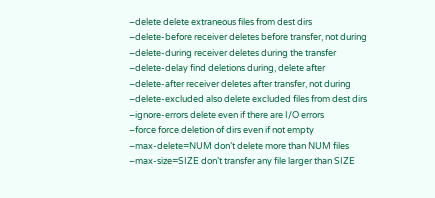–delete delete extraneous files from dest dirs
–delete-before receiver deletes before transfer, not during
–delete-during receiver deletes during the transfer
–delete-delay find deletions during, delete after
–delete-after receiver deletes after transfer, not during
–delete-excluded also delete excluded files from dest dirs
–ignore-errors delete even if there are I/O errors
–force force deletion of dirs even if not empty
–max-delete=NUM don’t delete more than NUM files
–max-size=SIZE don’t transfer any file larger than SIZE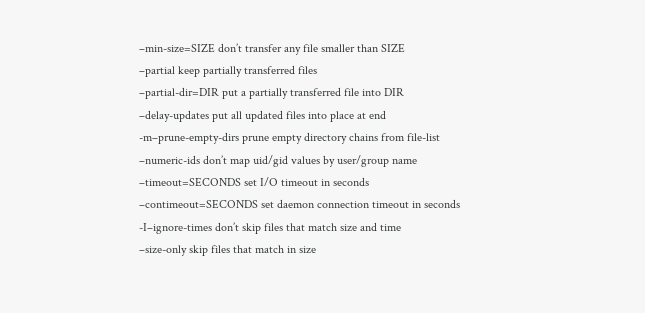–min-size=SIZE don’t transfer any file smaller than SIZE
–partial keep partially transferred files
–partial-dir=DIR put a partially transferred file into DIR
–delay-updates put all updated files into place at end
-m–prune-empty-dirs prune empty directory chains from file-list
–numeric-ids don’t map uid/gid values by user/group name
–timeout=SECONDS set I/O timeout in seconds
–contimeout=SECONDS set daemon connection timeout in seconds
-I–ignore-times don’t skip files that match size and time
–size-only skip files that match in size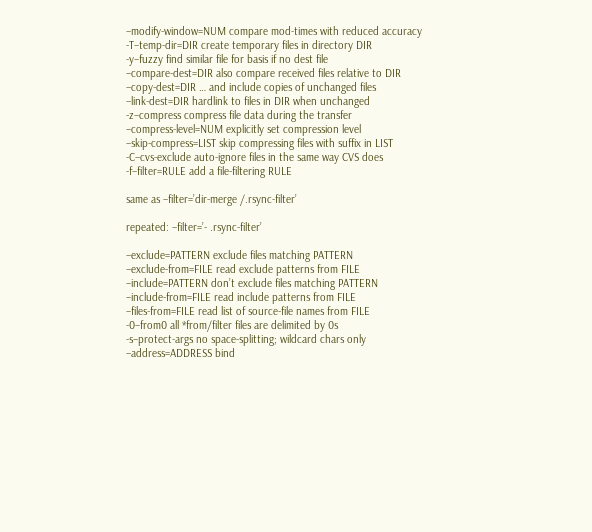–modify-window=NUM compare mod-times with reduced accuracy
-T–temp-dir=DIR create temporary files in directory DIR
-y–fuzzy find similar file for basis if no dest file
–compare-dest=DIR also compare received files relative to DIR
–copy-dest=DIR … and include copies of unchanged files
–link-dest=DIR hardlink to files in DIR when unchanged
-z–compress compress file data during the transfer
–compress-level=NUM explicitly set compression level
–skip-compress=LIST skip compressing files with suffix in LIST
-C–cvs-exclude auto-ignore files in the same way CVS does
-f–filter=RULE add a file-filtering RULE

same as –filter=’dir-merge /.rsync-filter’

repeated: –filter=’- .rsync-filter’

–exclude=PATTERN exclude files matching PATTERN
–exclude-from=FILE read exclude patterns from FILE
–include=PATTERN don’t exclude files matching PATTERN
–include-from=FILE read include patterns from FILE
–files-from=FILE read list of source-file names from FILE
-0–from0 all *from/filter files are delimited by 0s
-s–protect-args no space-splitting; wildcard chars only
–address=ADDRESS bind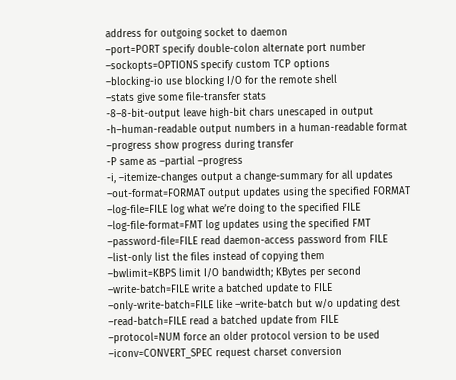address for outgoing socket to daemon
–port=PORT specify double-colon alternate port number
–sockopts=OPTIONS specify custom TCP options
–blocking-io use blocking I/O for the remote shell
–stats give some file-transfer stats
-8–8-bit-output leave high-bit chars unescaped in output
-h–human-readable output numbers in a human-readable format
–progress show progress during transfer
-P same as –partial –progress
-i, –itemize-changes output a change-summary for all updates
–out-format=FORMAT output updates using the specified FORMAT
–log-file=FILE log what we’re doing to the specified FILE
–log-file-format=FMT log updates using the specified FMT
–password-file=FILE read daemon-access password from FILE
–list-only list the files instead of copying them
–bwlimit=KBPS limit I/O bandwidth; KBytes per second
–write-batch=FILE write a batched update to FILE
–only-write-batch=FILE like –write-batch but w/o updating dest
–read-batch=FILE read a batched update from FILE
–protocol=NUM force an older protocol version to be used
–iconv=CONVERT_SPEC request charset conversion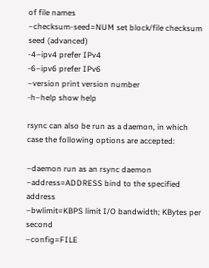of file names
–checksum-seed=NUM set block/file checksum seed (advanced)
-4–ipv4 prefer IPv4
-6–ipv6 prefer IPv6
–version print version number
-h–help show help

rsync can also be run as a daemon, in which case the following options are accepted:

–daemon run as an rsync daemon
–address=ADDRESS bind to the specified address
–bwlimit=KBPS limit I/O bandwidth; KBytes per second
–config=FILE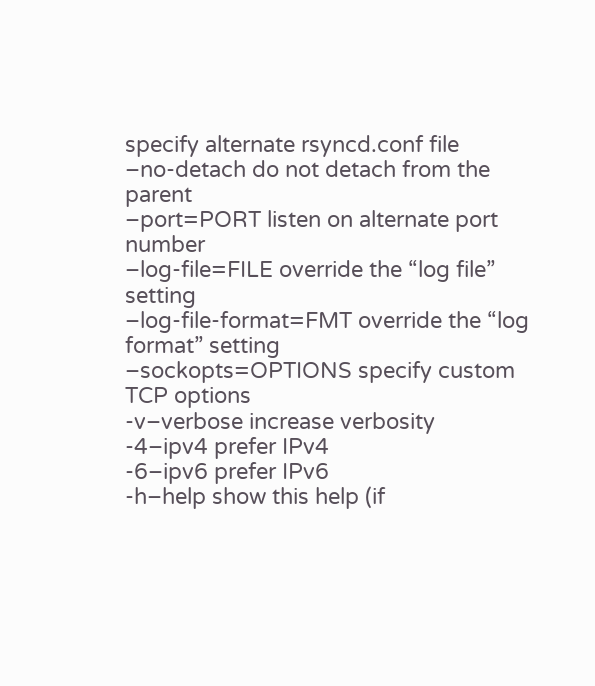specify alternate rsyncd.conf file
–no-detach do not detach from the parent
–port=PORT listen on alternate port number
–log-file=FILE override the “log file” setting
–log-file-format=FMT override the “log format” setting
–sockopts=OPTIONS specify custom TCP options
-v–verbose increase verbosity
-4–ipv4 prefer IPv4
-6–ipv6 prefer IPv6
-h–help show this help (if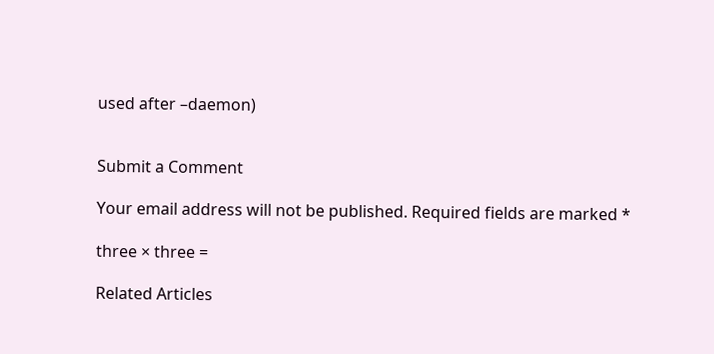used after –daemon)


Submit a Comment

Your email address will not be published. Required fields are marked *

three × three =

Related Articles